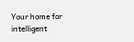Your home for intelligent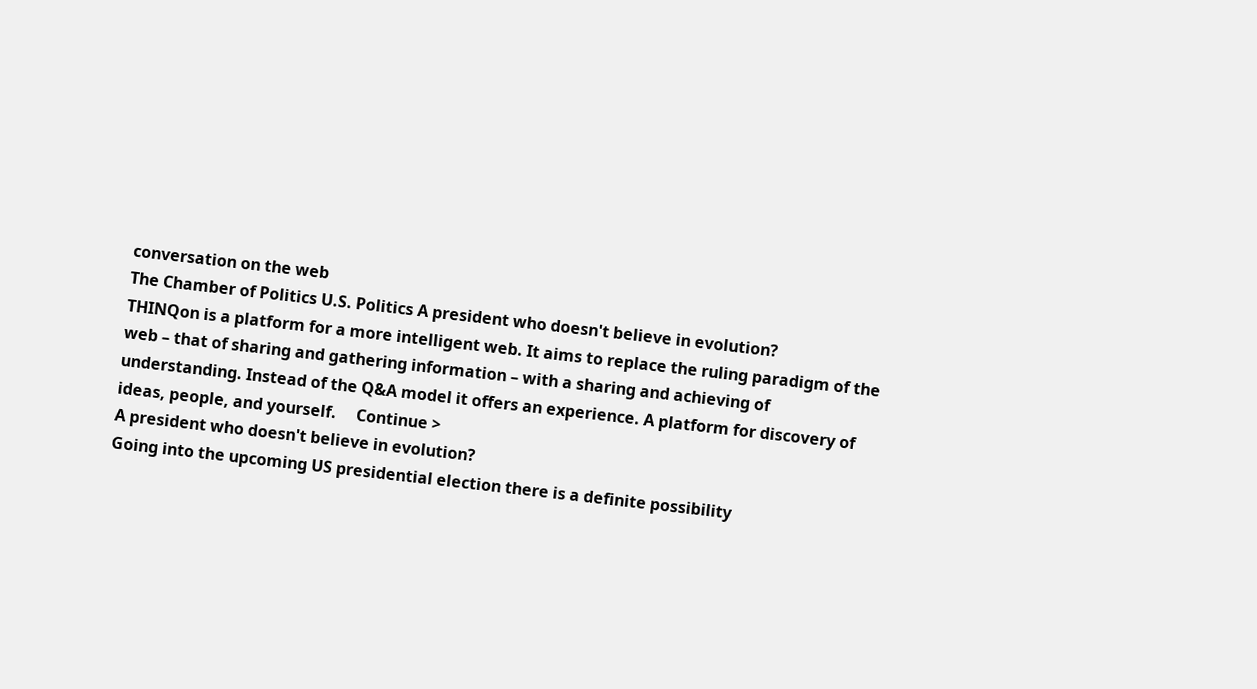conversation on the web
The Chamber of Politics U.S. Politics A president who doesn't believe in evolution?
THINQon is a platform for a more intelligent web. It aims to replace the ruling paradigm of the web – that of sharing and gathering information – with a sharing and achieving of understanding. Instead of the Q&A model it offers an experience. A platform for discovery of ideas, people, and yourself.     Continue >
A president who doesn't believe in evolution?
Going into the upcoming US presidential election there is a definite possibility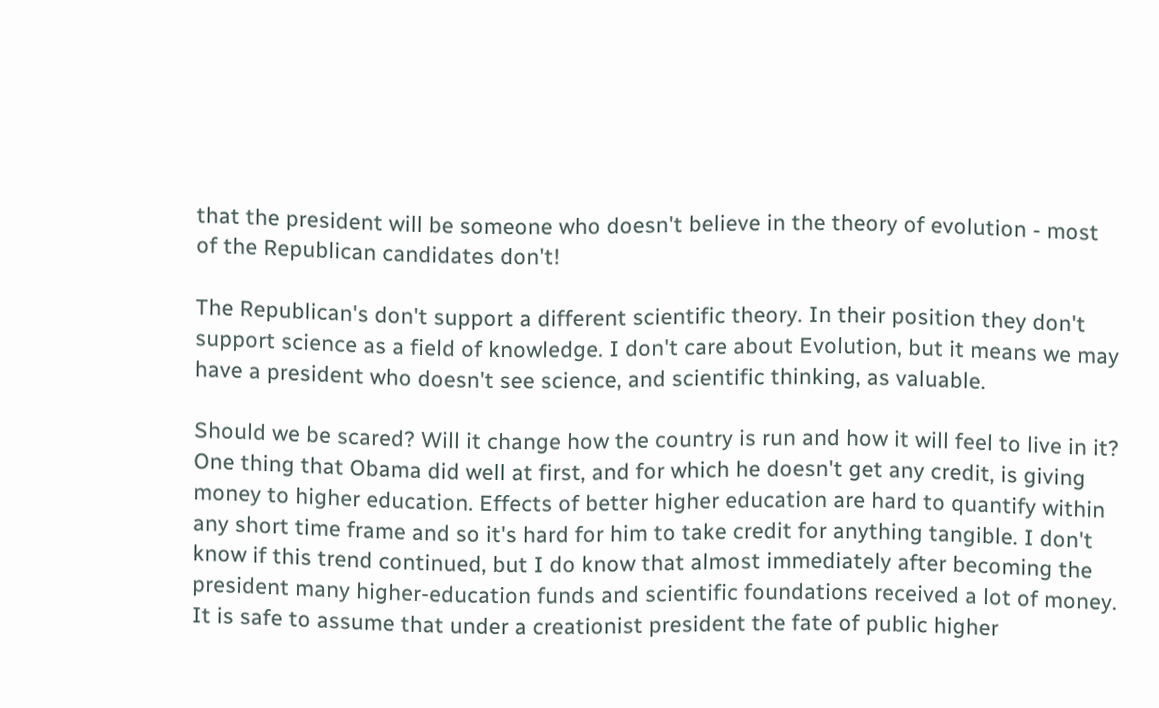that the president will be someone who doesn't believe in the theory of evolution - most of the Republican candidates don't!

The Republican's don't support a different scientific theory. In their position they don't support science as a field of knowledge. I don't care about Evolution, but it means we may have a president who doesn't see science, and scientific thinking, as valuable.

Should we be scared? Will it change how the country is run and how it will feel to live in it?
One thing that Obama did well at first, and for which he doesn't get any credit, is giving money to higher education. Effects of better higher education are hard to quantify within any short time frame and so it's hard for him to take credit for anything tangible. I don't know if this trend continued, but I do know that almost immediately after becoming the president many higher-education funds and scientific foundations received a lot of money. It is safe to assume that under a creationist president the fate of public higher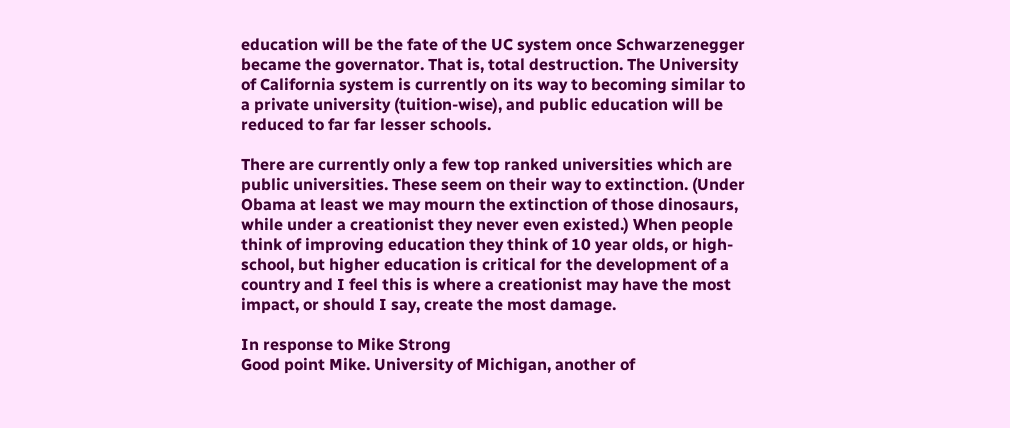education will be the fate of the UC system once Schwarzenegger became the governator. That is, total destruction. The University of California system is currently on its way to becoming similar to a private university (tuition-wise), and public education will be reduced to far far lesser schools.

There are currently only a few top ranked universities which are public universities. These seem on their way to extinction. (Under Obama at least we may mourn the extinction of those dinosaurs, while under a creationist they never even existed.) When people think of improving education they think of 10 year olds, or high-school, but higher education is critical for the development of a country and I feel this is where a creationist may have the most impact, or should I say, create the most damage.

In response to Mike Strong
Good point Mike. University of Michigan, another of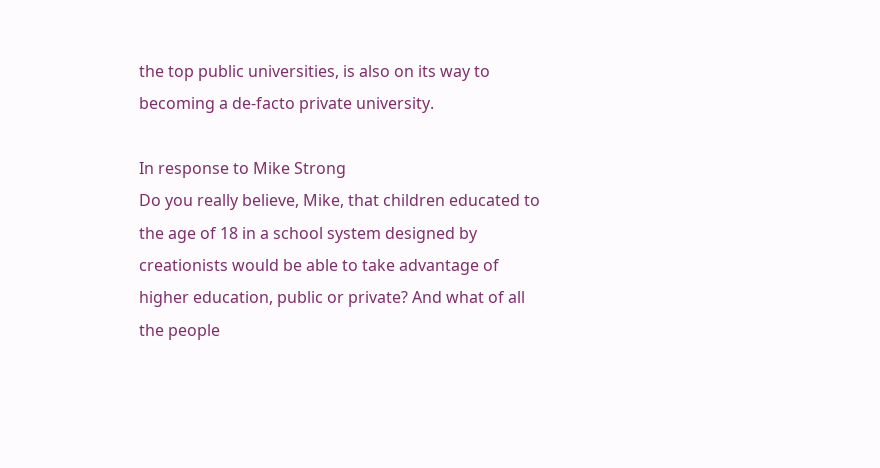the top public universities, is also on its way to becoming a de-facto private university.

In response to Mike Strong
Do you really believe, Mike, that children educated to the age of 18 in a school system designed by creationists would be able to take advantage of higher education, public or private? And what of all the people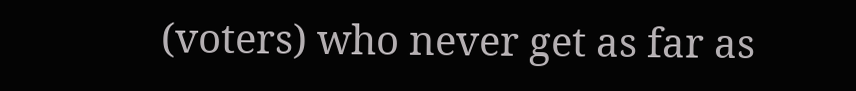(voters) who never get as far as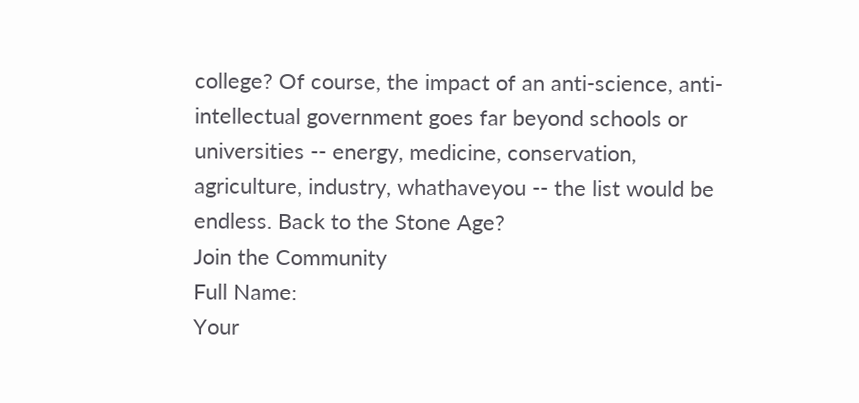college? Of course, the impact of an anti-science, anti-intellectual government goes far beyond schools or universities -- energy, medicine, conservation, agriculture, industry, whathaveyou -- the list would be endless. Back to the Stone Age?
Join the Community
Full Name:
Your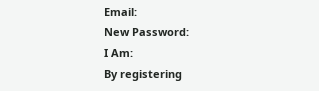Email:
New Password:
I Am:
By registering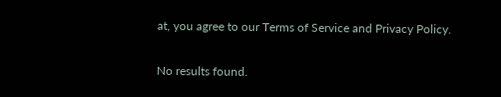at, you agree to our Terms of Service and Privacy Policy.

No results found.